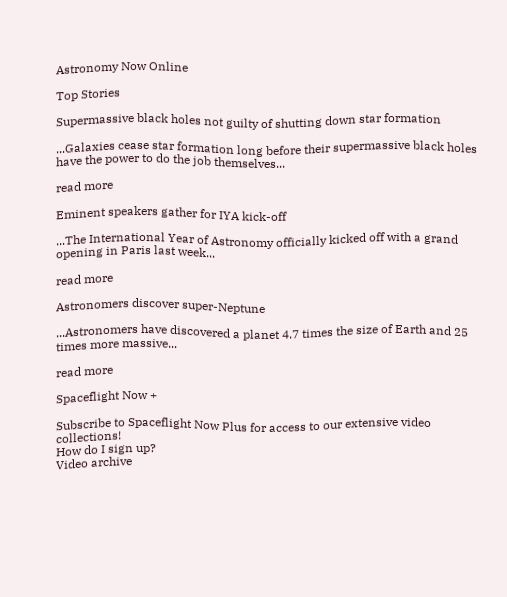Astronomy Now Online

Top Stories

Supermassive black holes not guilty of shutting down star formation

...Galaxies cease star formation long before their supermassive black holes have the power to do the job themselves...

read more

Eminent speakers gather for IYA kick-off

...The International Year of Astronomy officially kicked off with a grand opening in Paris last week...

read more

Astronomers discover super-Neptune

...Astronomers have discovered a planet 4.7 times the size of Earth and 25 times more massive...

read more

Spaceflight Now +

Subscribe to Spaceflight Now Plus for access to our extensive video collections!
How do I sign up?
Video archive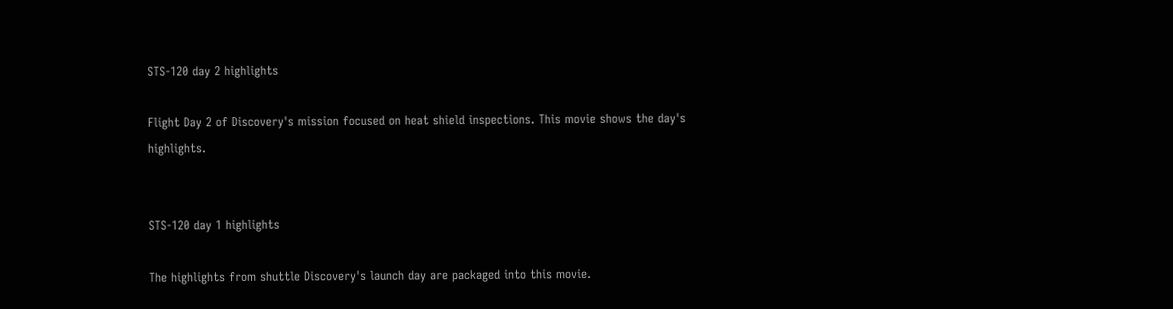STS-120 day 2 highlights

Flight Day 2 of Discovery's mission focused on heat shield inspections. This movie shows the day's highlights.


STS-120 day 1 highlights

The highlights from shuttle Discovery's launch day are packaged into this movie.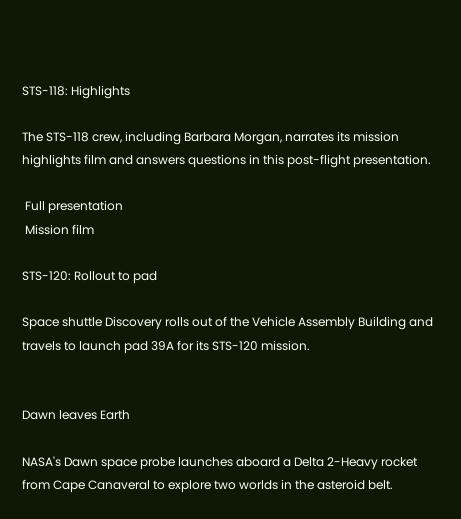STS-118: Highlights

The STS-118 crew, including Barbara Morgan, narrates its mission highlights film and answers questions in this post-flight presentation.

 Full presentation
 Mission film

STS-120: Rollout to pad

Space shuttle Discovery rolls out of the Vehicle Assembly Building and travels to launch pad 39A for its STS-120 mission.


Dawn leaves Earth

NASA's Dawn space probe launches aboard a Delta 2-Heavy rocket from Cape Canaveral to explore two worlds in the asteroid belt.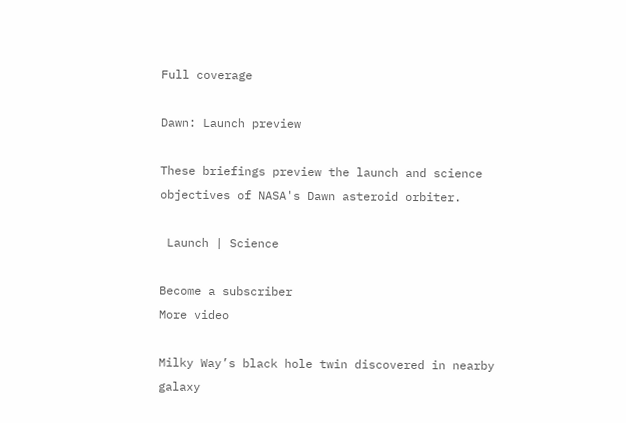Full coverage

Dawn: Launch preview

These briefings preview the launch and science objectives of NASA's Dawn asteroid orbiter.

 Launch | Science

Become a subscriber
More video

Milky Way’s black hole twin discovered in nearby galaxy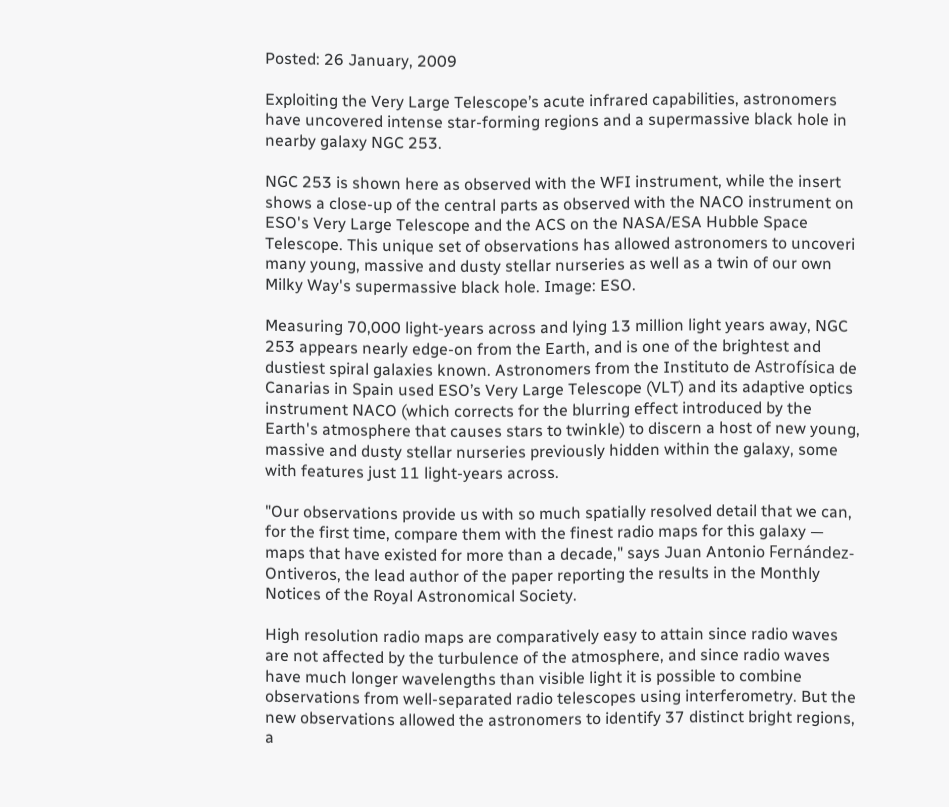Posted: 26 January, 2009

Exploiting the Very Large Telescope’s acute infrared capabilities, astronomers have uncovered intense star-forming regions and a supermassive black hole in nearby galaxy NGC 253.

NGC 253 is shown here as observed with the WFI instrument, while the insert shows a close-up of the central parts as observed with the NACO instrument on ESO's Very Large Telescope and the ACS on the NASA/ESA Hubble Space Telescope. This unique set of observations has allowed astronomers to uncoveri many young, massive and dusty stellar nurseries as well as a twin of our own Milky Way's supermassive black hole. Image: ESO.

Measuring 70,000 light-years across and lying 13 million light years away, NGC 253 appears nearly edge-on from the Earth, and is one of the brightest and dustiest spiral galaxies known. Astronomers from the Instituto de Astrofísica de Canarias in Spain used ESO’s Very Large Telescope (VLT) and its adaptive optics instrument NACO (which corrects for the blurring effect introduced by the Earth's atmosphere that causes stars to twinkle) to discern a host of new young, massive and dusty stellar nurseries previously hidden within the galaxy, some with features just 11 light-years across.

"Our observations provide us with so much spatially resolved detail that we can, for the first time, compare them with the finest radio maps for this galaxy — maps that have existed for more than a decade," says Juan Antonio Fernández-Ontiveros, the lead author of the paper reporting the results in the Monthly Notices of the Royal Astronomical Society.

High resolution radio maps are comparatively easy to attain since radio waves are not affected by the turbulence of the atmosphere, and since radio waves have much longer wavelengths than visible light it is possible to combine observations from well-separated radio telescopes using interferometry. But the new observations allowed the astronomers to identify 37 distinct bright regions, a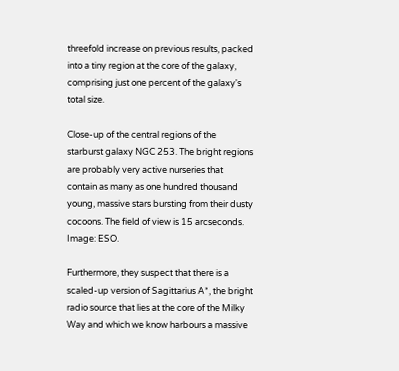threefold increase on previous results, packed into a tiny region at the core of the galaxy, comprising just one percent of the galaxy's total size.

Close-up of the central regions of the starburst galaxy NGC 253. The bright regions are probably very active nurseries that contain as many as one hundred thousand young, massive stars bursting from their dusty cocoons. The field of view is 15 arcseconds. Image: ESO.

Furthermore, they suspect that there is a scaled-up version of Sagittarius A*, the bright radio source that lies at the core of the Milky Way and which we know harbours a massive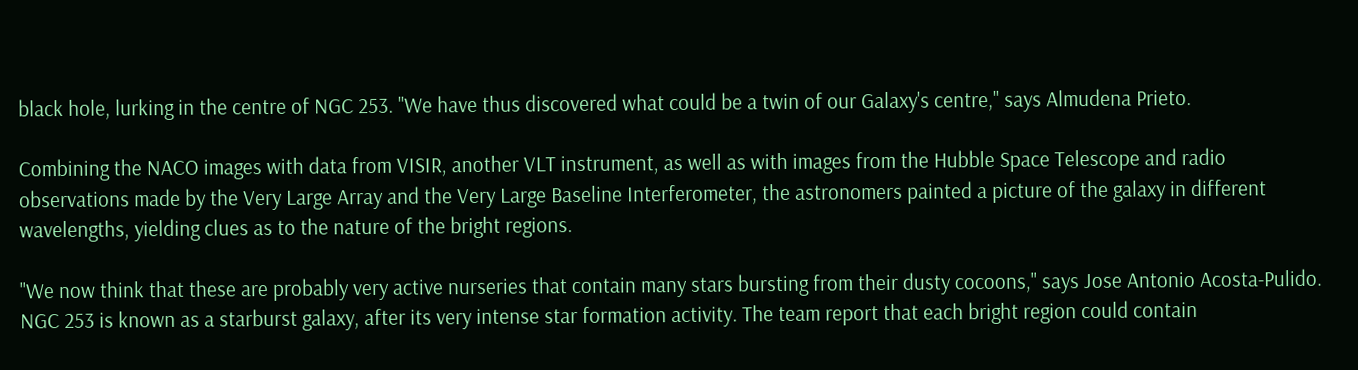black hole, lurking in the centre of NGC 253. "We have thus discovered what could be a twin of our Galaxy's centre," says Almudena Prieto.

Combining the NACO images with data from VISIR, another VLT instrument, as well as with images from the Hubble Space Telescope and radio observations made by the Very Large Array and the Very Large Baseline Interferometer, the astronomers painted a picture of the galaxy in different wavelengths, yielding clues as to the nature of the bright regions.

"We now think that these are probably very active nurseries that contain many stars bursting from their dusty cocoons," says Jose Antonio Acosta-Pulido. NGC 253 is known as a starburst galaxy, after its very intense star formation activity. The team report that each bright region could contain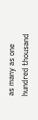as many as one hundred thousand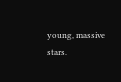young, massive stars.